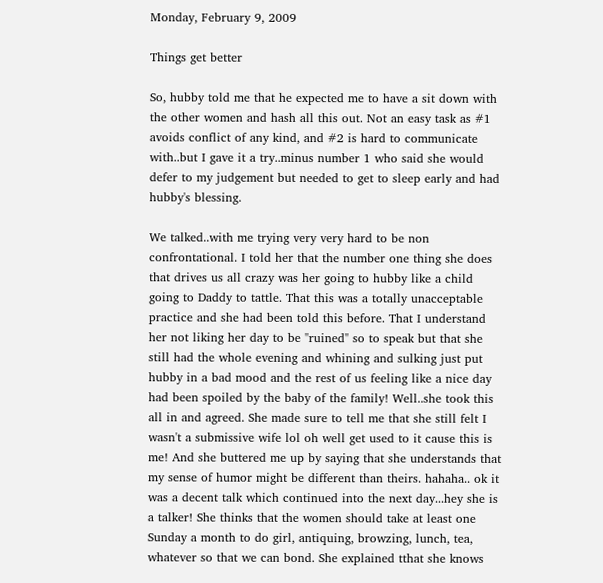Monday, February 9, 2009

Things get better

So, hubby told me that he expected me to have a sit down with the other women and hash all this out. Not an easy task as #1 avoids conflict of any kind, and #2 is hard to communicate with..but I gave it a try..minus number 1 who said she would defer to my judgement but needed to get to sleep early and had hubby's blessing.

We talked..with me trying very very hard to be non confrontational. I told her that the number one thing she does that drives us all crazy was her going to hubby like a child going to Daddy to tattle. That this was a totally unacceptable practice and she had been told this before. That I understand her not liking her day to be "ruined" so to speak but that she still had the whole evening and whining and sulking just put hubby in a bad mood and the rest of us feeling like a nice day had been spoiled by the baby of the family! Well..she took this all in and agreed. She made sure to tell me that she still felt I wasn't a submissive wife lol oh well get used to it cause this is me! And she buttered me up by saying that she understands that my sense of humor might be different than theirs. hahaha.. ok it was a decent talk which continued into the next day...hey she is a talker! She thinks that the women should take at least one Sunday a month to do girl, antiquing, browzing, lunch, tea, whatever so that we can bond. She explained tthat she knows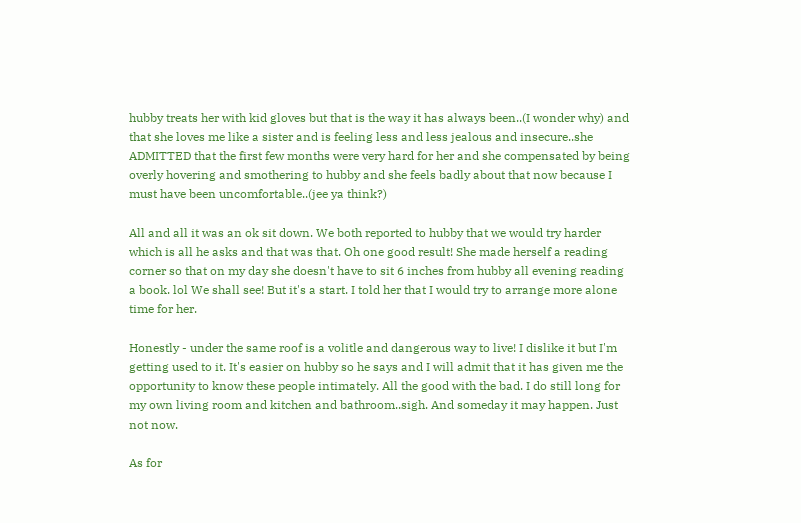hubby treats her with kid gloves but that is the way it has always been..(I wonder why) and that she loves me like a sister and is feeling less and less jealous and insecure..she ADMITTED that the first few months were very hard for her and she compensated by being overly hovering and smothering to hubby and she feels badly about that now because I must have been uncomfortable..(jee ya think?)

All and all it was an ok sit down. We both reported to hubby that we would try harder which is all he asks and that was that. Oh one good result! She made herself a reading corner so that on my day she doesn't have to sit 6 inches from hubby all evening reading a book. lol We shall see! But it's a start. I told her that I would try to arrange more alone time for her.

Honestly - under the same roof is a volitle and dangerous way to live! I dislike it but I'm getting used to it. It's easier on hubby so he says and I will admit that it has given me the opportunity to know these people intimately. All the good with the bad. I do still long for my own living room and kitchen and bathroom..sigh. And someday it may happen. Just not now.

As for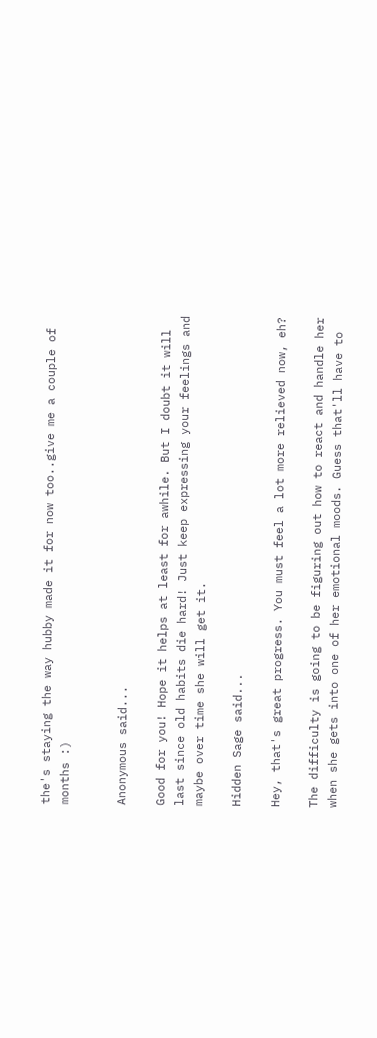the's staying the way hubby made it for now too..give me a couple of months :)


Anonymous said...

Good for you! Hope it helps at least for awhile. But I doubt it will last since old habits die hard! Just keep expressing your feelings and maybe over time she will get it.

Hidden Sage said...

Hey, that's great progress. You must feel a lot more relieved now, eh?

The difficulty is going to be figuring out how to react and handle her when she gets into one of her emotional moods. Guess that'll have to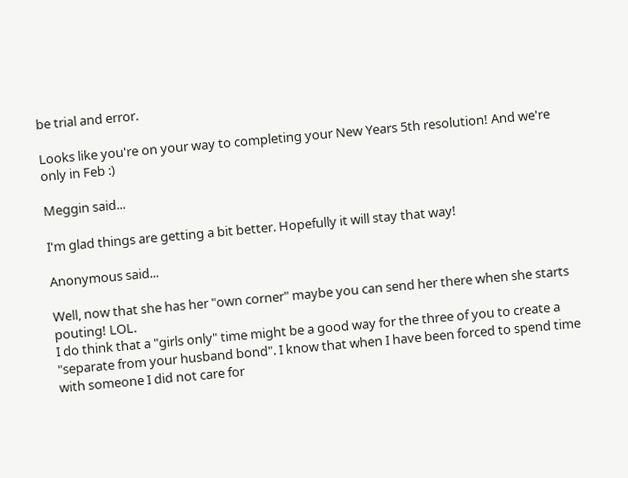be trial and error.

Looks like you're on your way to completing your New Years 5th resolution! And we're only in Feb :)

Meggin said...

I'm glad things are getting a bit better. Hopefully it will stay that way!

Anonymous said...

Well, now that she has her "own corner" maybe you can send her there when she starts pouting! LOL.
I do think that a "girls only" time might be a good way for the three of you to create a "separate from your husband bond". I know that when I have been forced to spend time with someone I did not care for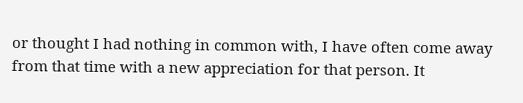or thought I had nothing in common with, I have often come away from that time with a new appreciation for that person. It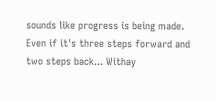sounds like progress is being made. Even if it's three steps forward and two steps back... Withay